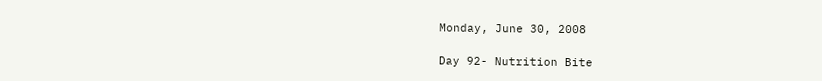Monday, June 30, 2008

Day 92- Nutrition Bite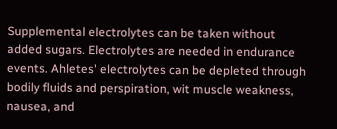Supplemental electrolytes can be taken without added sugars. Electrolytes are needed in endurance events. Ahletes' electrolytes can be depleted through bodily fluids and perspiration, wit muscle weakness, nausea, and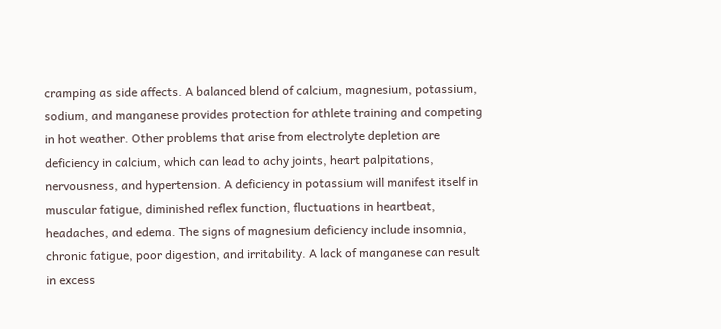cramping as side affects. A balanced blend of calcium, magnesium, potassium, sodium, and manganese provides protection for athlete training and competing in hot weather. Other problems that arise from electrolyte depletion are deficiency in calcium, which can lead to achy joints, heart palpitations, nervousness, and hypertension. A deficiency in potassium will manifest itself in muscular fatigue, diminished reflex function, fluctuations in heartbeat, headaches, and edema. The signs of magnesium deficiency include insomnia, chronic fatigue, poor digestion, and irritability. A lack of manganese can result in excess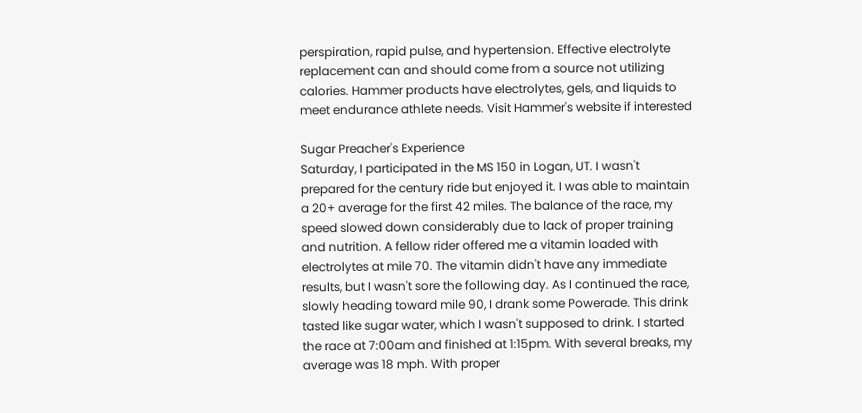perspiration, rapid pulse, and hypertension. Effective electrolyte replacement can and should come from a source not utilizing calories. Hammer products have electrolytes, gels, and liquids to meet endurance athlete needs. Visit Hammer's website if interested

Sugar Preacher's Experience
Saturday, I participated in the MS 150 in Logan, UT. I wasn't prepared for the century ride but enjoyed it. I was able to maintain a 20+ average for the first 42 miles. The balance of the race, my speed slowed down considerably due to lack of proper training and nutrition. A fellow rider offered me a vitamin loaded with electrolytes at mile 70. The vitamin didn't have any immediate results, but I wasn't sore the following day. As I continued the race, slowly heading toward mile 90, I drank some Powerade. This drink tasted like sugar water, which I wasn't supposed to drink. I started the race at 7:00am and finished at 1:15pm. With several breaks, my average was 18 mph. With proper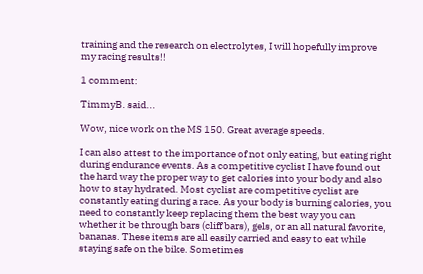training and the research on electrolytes, I will hopefully improve my racing results!!

1 comment:

TimmyB. said...

Wow, nice work on the MS 150. Great average speeds.

I can also attest to the importance of not only eating, but eating right during endurance events. As a competitive cyclist I have found out the hard way the proper way to get calories into your body and also how to stay hydrated. Most cyclist are competitive cyclist are constantly eating during a race. As your body is burning calories, you need to constantly keep replacing them the best way you can whether it be through bars (cliff bars), gels, or an all natural favorite, bananas. These items are all easily carried and easy to eat while staying safe on the bike. Sometimes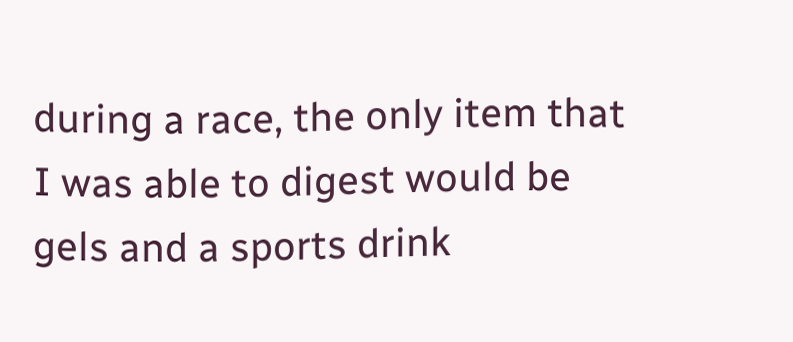during a race, the only item that I was able to digest would be gels and a sports drink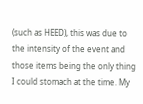(such as HEED), this was due to the intensity of the event and those items being the only thing I could stomach at the time. My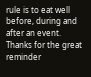rule is to eat well before, during and after an event.
Thanks for the great reminder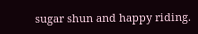sugar shun and happy riding.